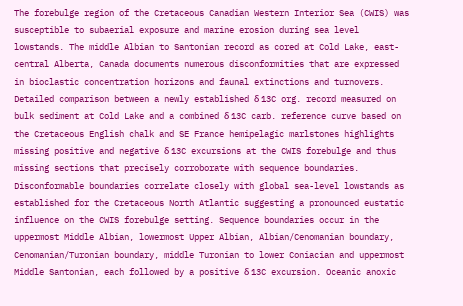The forebulge region of the Cretaceous Canadian Western Interior Sea (CWIS) was susceptible to subaerial exposure and marine erosion during sea level lowstands. The middle Albian to Santonian record as cored at Cold Lake, east-central Alberta, Canada documents numerous disconformities that are expressed in bioclastic concentration horizons and faunal extinctions and turnovers. Detailed comparison between a newly established δ 13C org. record measured on bulk sediment at Cold Lake and a combined δ 13C carb. reference curve based on the Cretaceous English chalk and SE France hemipelagic marlstones highlights missing positive and negative δ 13C excursions at the CWIS forebulge and thus missing sections that precisely corroborate with sequence boundaries. Disconformable boundaries correlate closely with global sea-level lowstands as established for the Cretaceous North Atlantic suggesting a pronounced eustatic influence on the CWIS forebulge setting. Sequence boundaries occur in the uppermost Middle Albian, lowermost Upper Albian, Albian/Cenomanian boundary, Cenomanian/Turonian boundary, middle Turonian to lower Coniacian and uppermost Middle Santonian, each followed by a positive δ 13C excursion. Oceanic anoxic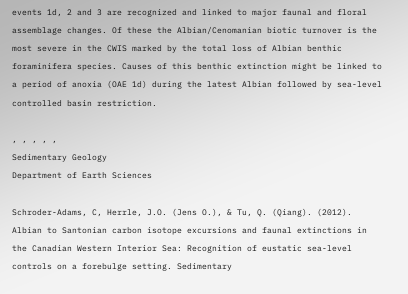events 1d, 2 and 3 are recognized and linked to major faunal and floral assemblage changes. Of these the Albian/Cenomanian biotic turnover is the most severe in the CWIS marked by the total loss of Albian benthic foraminifera species. Causes of this benthic extinction might be linked to a period of anoxia (OAE 1d) during the latest Albian followed by sea-level controlled basin restriction.

, , , , ,
Sedimentary Geology
Department of Earth Sciences

Schroder-Adams, C, Herrle, J.O. (Jens O.), & Tu, Q. (Qiang). (2012). Albian to Santonian carbon isotope excursions and faunal extinctions in the Canadian Western Interior Sea: Recognition of eustatic sea-level controls on a forebulge setting. Sedimentary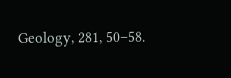Geology, 281, 50–58.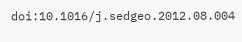doi:10.1016/j.sedgeo.2012.08.004